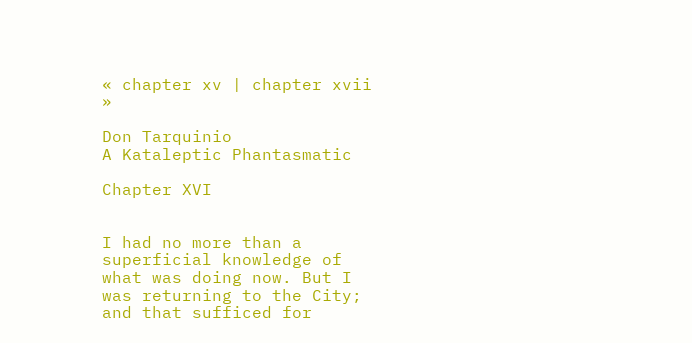« chapter xv | chapter xvii »

Don Tarquinio
A Kataleptic Phantasmatic

Chapter XVI


I had no more than a superficial knowledge of what was doing now. But I was returning to the City; and that sufficed for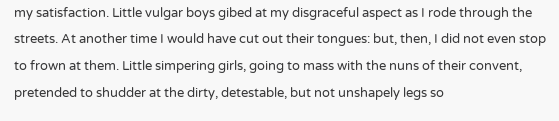my satisfaction. Little vulgar boys gibed at my disgraceful aspect as I rode through the streets. At another time I would have cut out their tongues: but, then, I did not even stop to frown at them. Little simpering girls, going to mass with the nuns of their convent, pretended to shudder at the dirty, detestable, but not unshapely legs so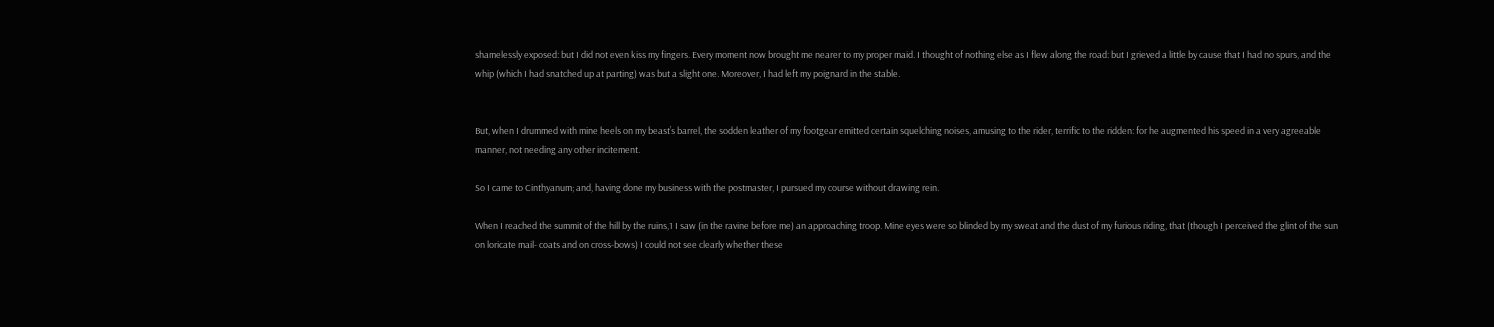shamelessly exposed: but I did not even kiss my fingers. Every moment now brought me nearer to my proper maid. I thought of nothing else as I flew along the road: but I grieved a little by cause that I had no spurs, and the whip (which I had snatched up at parting) was but a slight one. Moreover, I had left my poignard in the stable.


But, when I drummed with mine heels on my beast’s barrel, the sodden leather of my footgear emitted certain squelching noises, amusing to the rider, terrific to the ridden: for he augmented his speed in a very agreeable manner, not needing any other incitement.

So I came to Cinthyanum; and, having done my business with the postmaster, I pursued my course without drawing rein.

When I reached the summit of the hill by the ruins,1 I saw (in the ravine before me) an approaching troop. Mine eyes were so blinded by my sweat and the dust of my furious riding, that (though I perceived the glint of the sun on loricate mail- coats and on cross-bows) I could not see clearly whether these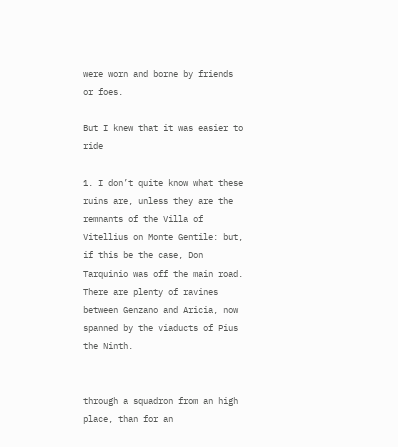were worn and borne by friends or foes.

But I knew that it was easier to ride

1. I don’t quite know what these ruins are, unless they are the remnants of the Villa of Vitellius on Monte Gentile: but, if this be the case, Don Tarquinio was off the main road. There are plenty of ravines between Genzano and Aricia, now spanned by the viaducts of Pius the Ninth.


through a squadron from an high place, than for an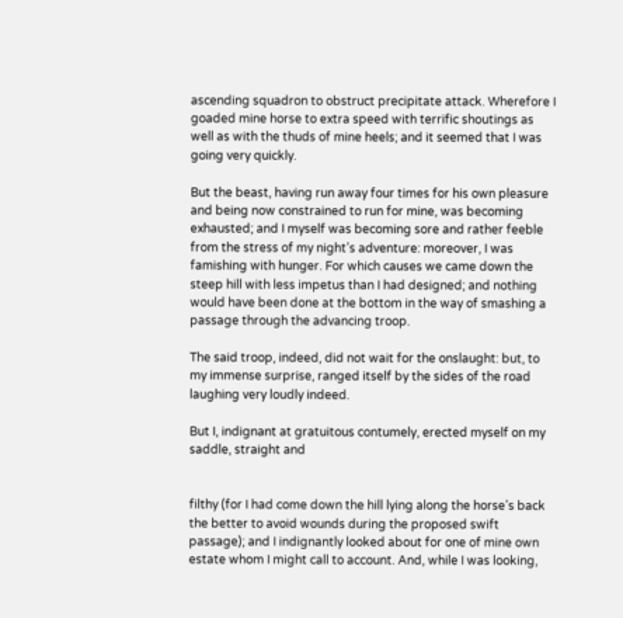ascending squadron to obstruct precipitate attack. Wherefore I goaded mine horse to extra speed with terrific shoutings as well as with the thuds of mine heels; and it seemed that I was going very quickly.

But the beast, having run away four times for his own pleasure and being now constrained to run for mine, was becoming exhausted; and I myself was becoming sore and rather feeble from the stress of my night’s adventure: moreover, I was famishing with hunger. For which causes we came down the steep hill with less impetus than I had designed; and nothing would have been done at the bottom in the way of smashing a passage through the advancing troop.

The said troop, indeed, did not wait for the onslaught: but, to my immense surprise, ranged itself by the sides of the road laughing very loudly indeed.

But I, indignant at gratuitous contumely, erected myself on my saddle, straight and


filthy (for I had come down the hill lying along the horse’s back the better to avoid wounds during the proposed swift passage); and I indignantly looked about for one of mine own estate whom I might call to account. And, while I was looking,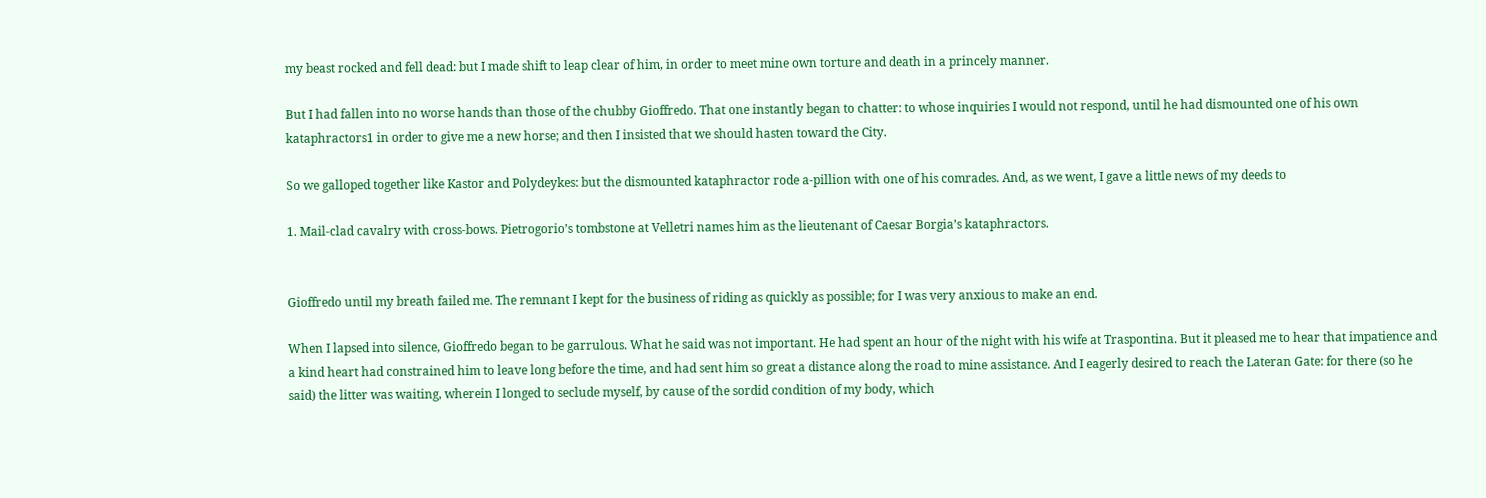my beast rocked and fell dead: but I made shift to leap clear of him, in order to meet mine own torture and death in a princely manner.

But I had fallen into no worse hands than those of the chubby Gioffredo. That one instantly began to chatter: to whose inquiries I would not respond, until he had dismounted one of his own kataphractors1 in order to give me a new horse; and then I insisted that we should hasten toward the City.

So we galloped together like Kastor and Polydeykes: but the dismounted kataphractor rode a-pillion with one of his comrades. And, as we went, I gave a little news of my deeds to

1. Mail-clad cavalry with cross-bows. Pietrogorio’s tombstone at Velletri names him as the lieutenant of Caesar Borgia’s kataphractors.


Gioffredo until my breath failed me. The remnant I kept for the business of riding as quickly as possible; for I was very anxious to make an end.

When I lapsed into silence, Gioffredo began to be garrulous. What he said was not important. He had spent an hour of the night with his wife at Traspontina. But it pleased me to hear that impatience and a kind heart had constrained him to leave long before the time, and had sent him so great a distance along the road to mine assistance. And I eagerly desired to reach the Lateran Gate: for there (so he said) the litter was waiting, wherein I longed to seclude myself, by cause of the sordid condition of my body, which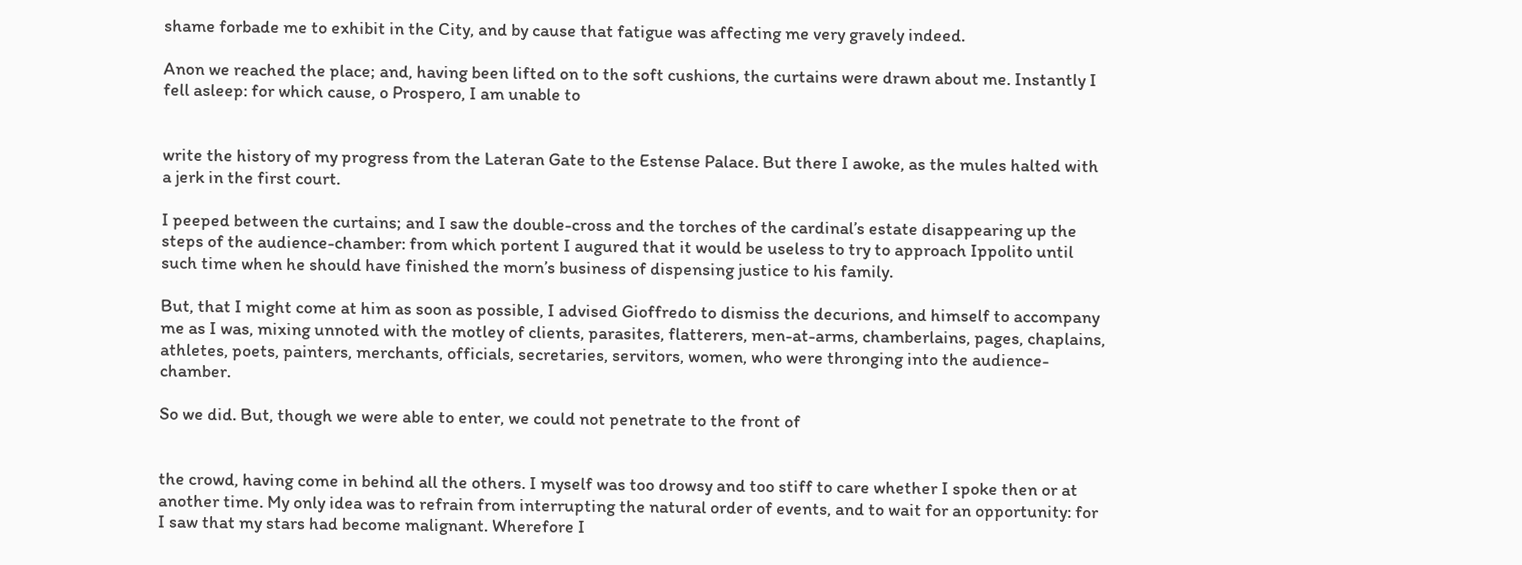shame forbade me to exhibit in the City, and by cause that fatigue was affecting me very gravely indeed.

Anon we reached the place; and, having been lifted on to the soft cushions, the curtains were drawn about me. Instantly I fell asleep: for which cause, o Prospero, I am unable to


write the history of my progress from the Lateran Gate to the Estense Palace. But there I awoke, as the mules halted with a jerk in the first court.

I peeped between the curtains; and I saw the double-cross and the torches of the cardinal’s estate disappearing up the steps of the audience-chamber: from which portent I augured that it would be useless to try to approach Ippolito until such time when he should have finished the morn’s business of dispensing justice to his family.

But, that I might come at him as soon as possible, I advised Gioffredo to dismiss the decurions, and himself to accompany me as I was, mixing unnoted with the motley of clients, parasites, flatterers, men-at-arms, chamberlains, pages, chaplains, athletes, poets, painters, merchants, officials, secretaries, servitors, women, who were thronging into the audience-chamber.

So we did. But, though we were able to enter, we could not penetrate to the front of


the crowd, having come in behind all the others. I myself was too drowsy and too stiff to care whether I spoke then or at another time. My only idea was to refrain from interrupting the natural order of events, and to wait for an opportunity: for I saw that my stars had become malignant. Wherefore I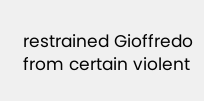restrained Gioffredo from certain violent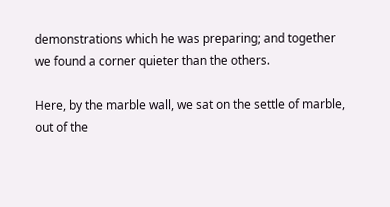demonstrations which he was preparing; and together we found a corner quieter than the others.

Here, by the marble wall, we sat on the settle of marble, out of the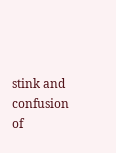stink and confusion of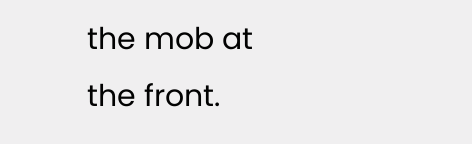the mob at the front.